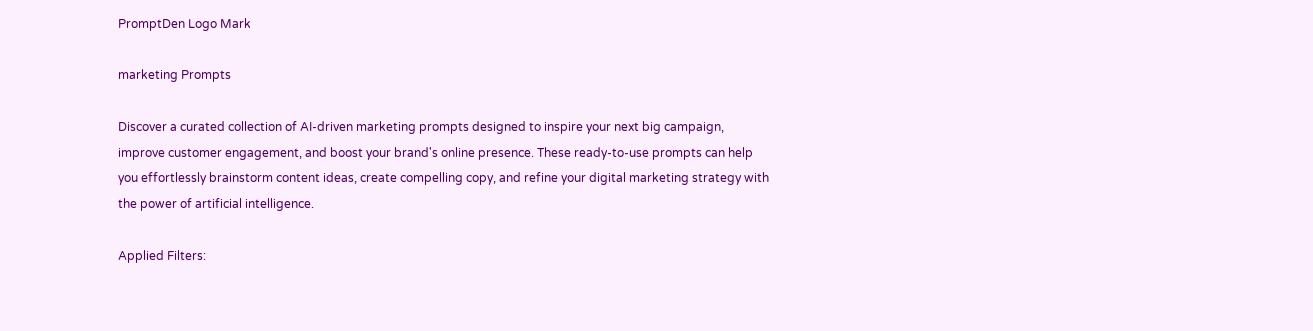PromptDen Logo Mark

marketing Prompts

Discover a curated collection of AI-driven marketing prompts designed to inspire your next big campaign, improve customer engagement, and boost your brand's online presence. These ready-to-use prompts can help you effortlessly brainstorm content ideas, create compelling copy, and refine your digital marketing strategy with the power of artificial intelligence.

Applied Filters: